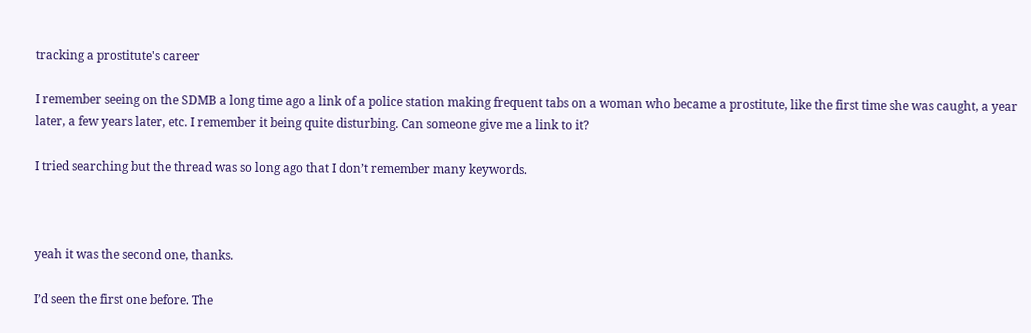tracking a prostitute's career

I remember seeing on the SDMB a long time ago a link of a police station making frequent tabs on a woman who became a prostitute, like the first time she was caught, a year later, a few years later, etc. I remember it being quite disturbing. Can someone give me a link to it?

I tried searching but the thread was so long ago that I don’t remember many keywords.



yeah it was the second one, thanks.

I’d seen the first one before. The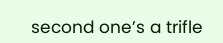second one’s a trifle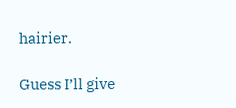hairier.

Guess I’ll give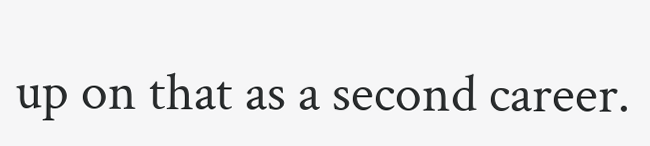up on that as a second career.